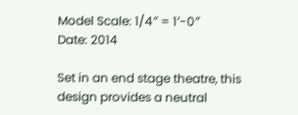Model Scale: 1/4″ = 1′-0″
Date: 2014

Set in an end stage theatre, this design provides a neutral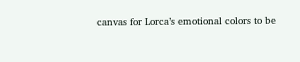canvas for Lorca’s emotional colors to be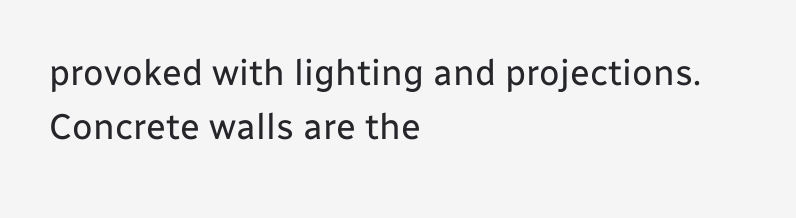provoked with lighting and projections. Concrete walls are the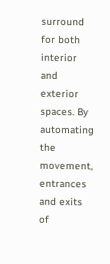surround for both interior and exterior spaces. By automating the movement, entrances and exits of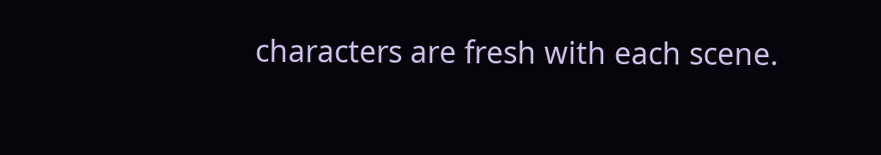characters are fresh with each scene.